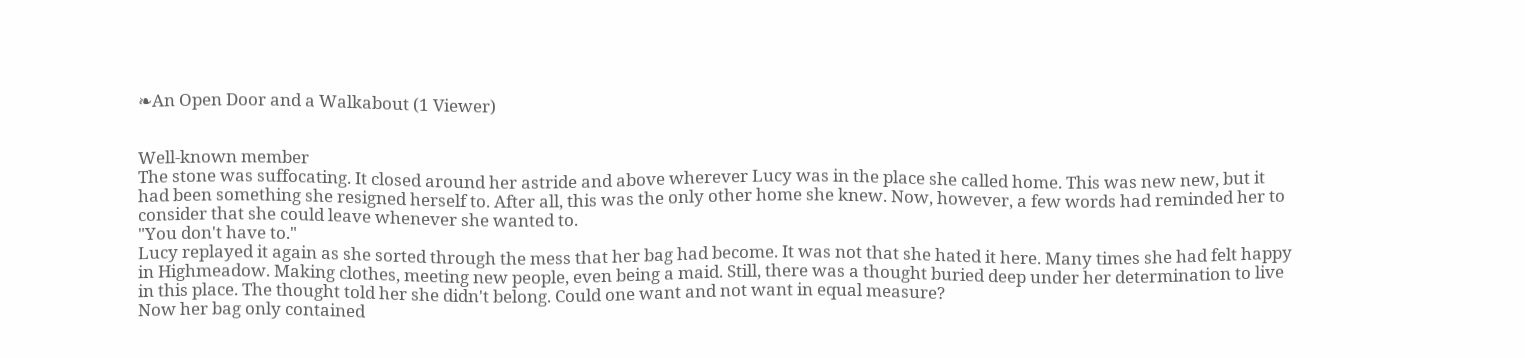❧An Open Door and a Walkabout (1 Viewer)


Well-known member
The stone was suffocating. It closed around her astride and above wherever Lucy was in the place she called home. This was new new, but it had been something she resigned herself to. After all, this was the only other home she knew. Now, however, a few words had reminded her to consider that she could leave whenever she wanted to.
"You don't have to."
Lucy replayed it again as she sorted through the mess that her bag had become. It was not that she hated it here. Many times she had felt happy in Highmeadow. Making clothes, meeting new people, even being a maid. Still, there was a thought buried deep under her determination to live in this place. The thought told her she didn't belong. Could one want and not want in equal measure?
Now her bag only contained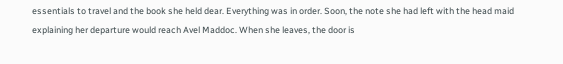essentials to travel and the book she held dear. Everything was in order. Soon, the note she had left with the head maid explaining her departure would reach Avel Maddoc. When she leaves, the door is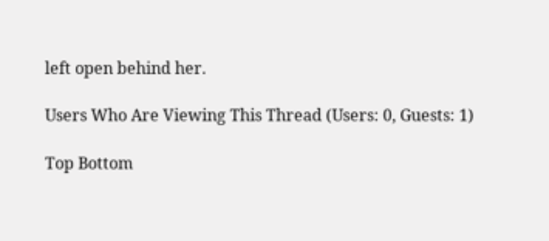left open behind her.

Users Who Are Viewing This Thread (Users: 0, Guests: 1)

Top Bottom